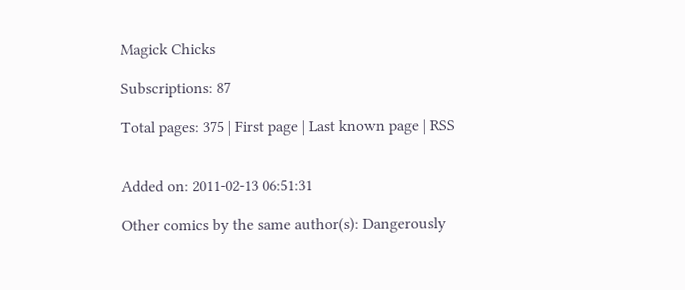Magick Chicks

Subscriptions: 87

Total pages: 375 | First page | Last known page | RSS


Added on: 2011-02-13 06:51:31

Other comics by the same author(s): Dangerously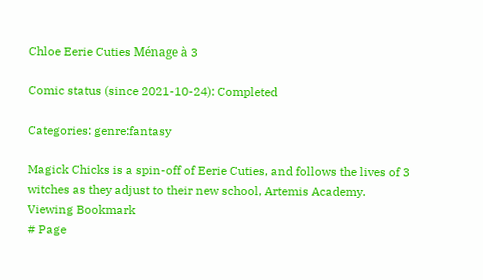Chloe Eerie Cuties Ménage à 3

Comic status (since 2021-10-24): Completed

Categories: genre:fantasy

Magick Chicks is a spin-off of Eerie Cuties, and follows the lives of 3 witches as they adjust to their new school, Artemis Academy.
Viewing Bookmark
# Page